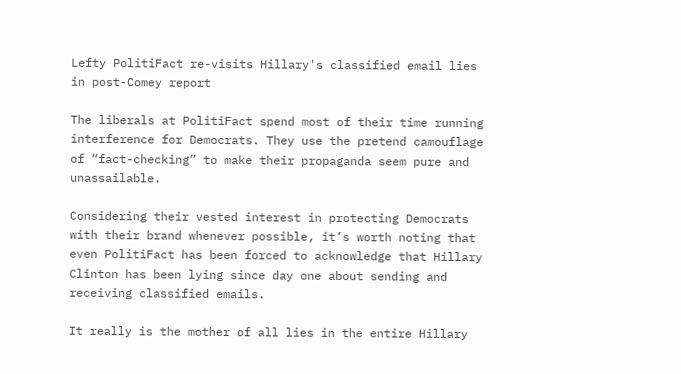Lefty PolitiFact re-visits Hillary's classified email lies in post-Comey report

The liberals at PolitiFact spend most of their time running interference for Democrats. They use the pretend camouflage of “fact-checking” to make their propaganda seem pure and unassailable.

Considering their vested interest in protecting Democrats with their brand whenever possible, it’s worth noting that even PolitiFact has been forced to acknowledge that Hillary Clinton has been lying since day one about sending and receiving classified emails.

It really is the mother of all lies in the entire Hillary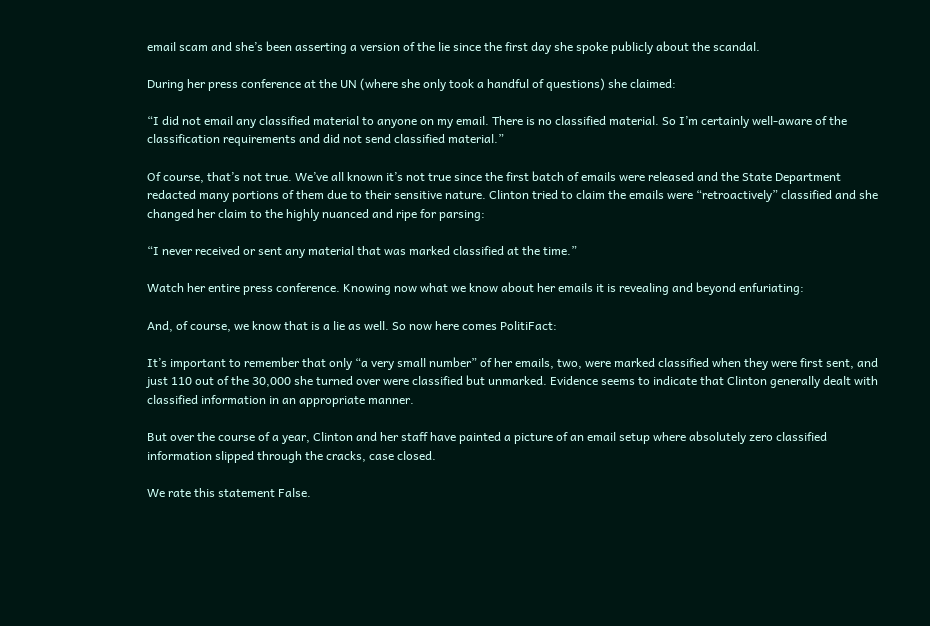email scam and she’s been asserting a version of the lie since the first day she spoke publicly about the scandal.

During her press conference at the UN (where she only took a handful of questions) she claimed:

“I did not email any classified material to anyone on my email. There is no classified material. So I’m certainly well-aware of the classification requirements and did not send classified material.”

Of course, that’s not true. We’ve all known it’s not true since the first batch of emails were released and the State Department redacted many portions of them due to their sensitive nature. Clinton tried to claim the emails were “retroactively” classified and she changed her claim to the highly nuanced and ripe for parsing:

“I never received or sent any material that was marked classified at the time.”

Watch her entire press conference. Knowing now what we know about her emails it is revealing and beyond enfuriating:

And, of course, we know that is a lie as well. So now here comes PolitiFact:

It’s important to remember that only “a very small number” of her emails, two, were marked classified when they were first sent, and just 110 out of the 30,000 she turned over were classified but unmarked. Evidence seems to indicate that Clinton generally dealt with classified information in an appropriate manner.

But over the course of a year, Clinton and her staff have painted a picture of an email setup where absolutely zero classified information slipped through the cracks, case closed.

We rate this statement False.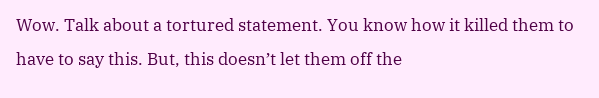Wow. Talk about a tortured statement. You know how it killed them to have to say this. But, this doesn’t let them off the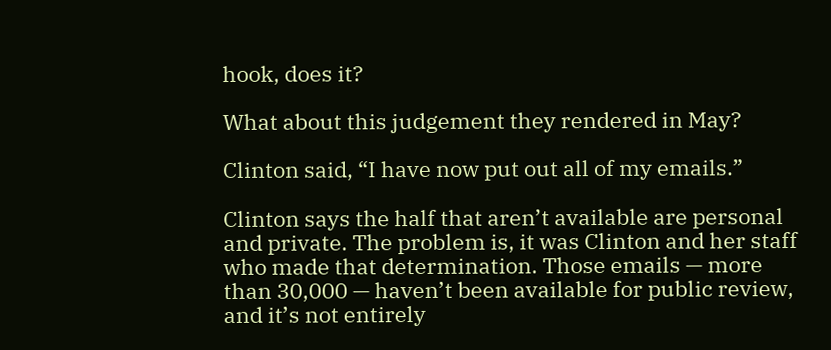hook, does it?

What about this judgement they rendered in May?

Clinton said, “I have now put out all of my emails.”

Clinton says the half that aren’t available are personal and private. The problem is, it was Clinton and her staff who made that determination. Those emails — more than 30,000 — haven’t been available for public review, and it’s not entirely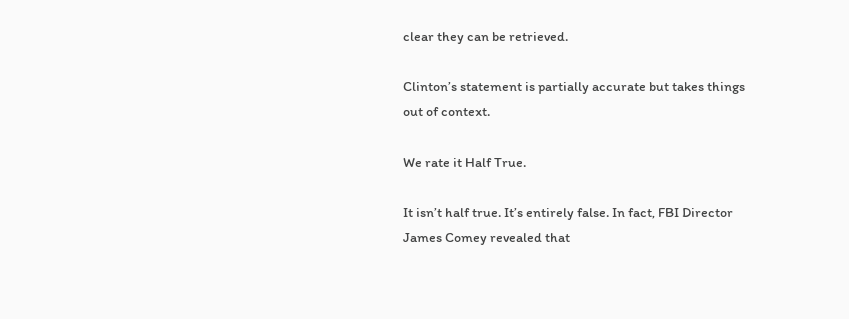clear they can be retrieved.

Clinton’s statement is partially accurate but takes things out of context.

We rate it Half True.

It isn’t half true. It’s entirely false. In fact, FBI Director James Comey revealed that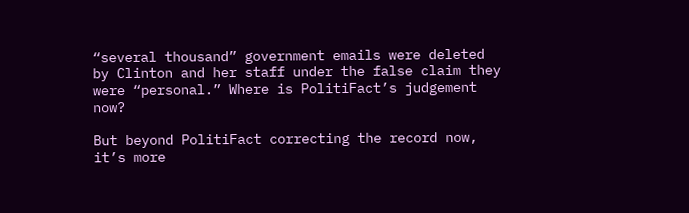“several thousand” government emails were deleted by Clinton and her staff under the false claim they were “personal.” Where is PolitiFact’s judgement now?

But beyond PolitiFact correcting the record now, it’s more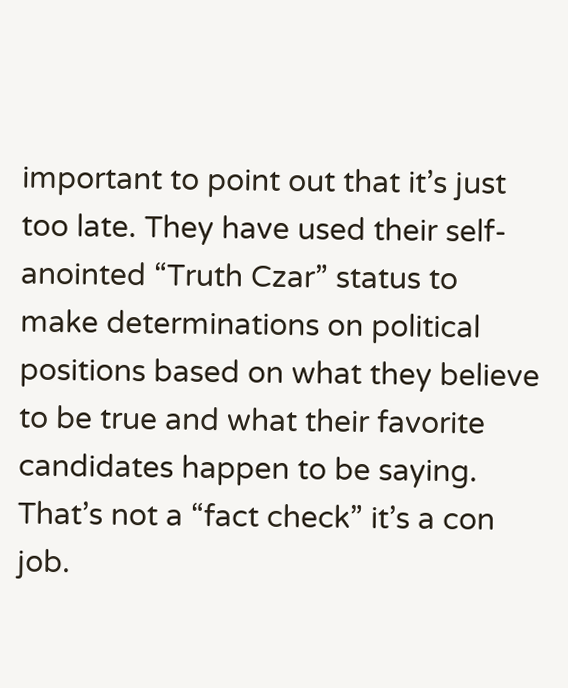important to point out that it’s just too late. They have used their self-anointed “Truth Czar” status to make determinations on political positions based on what they believe to be true and what their favorite candidates happen to be saying. That’s not a “fact check” it’s a con job.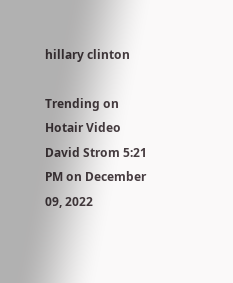hillary clinton

Trending on Hotair Video
David Strom 5:21 PM on December 09, 2022